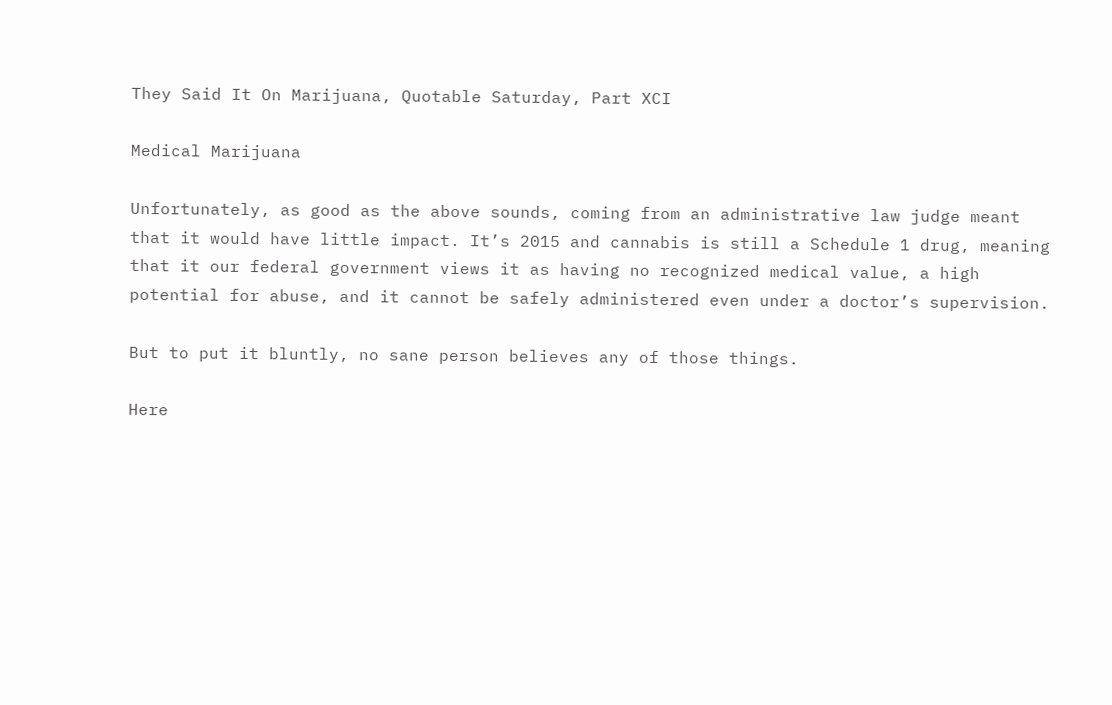They Said It On Marijuana, Quotable Saturday, Part XCI

Medical Marijuana

Unfortunately, as good as the above sounds, coming from an administrative law judge meant that it would have little impact. It’s 2015 and cannabis is still a Schedule 1 drug, meaning that it our federal government views it as having no recognized medical value, a high potential for abuse, and it cannot be safely administered even under a doctor’s supervision.

But to put it bluntly, no sane person believes any of those things.

Here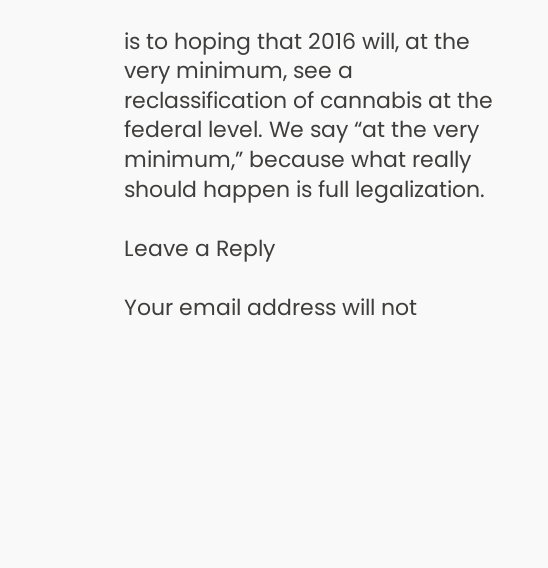is to hoping that 2016 will, at the very minimum, see a reclassification of cannabis at the federal level. We say “at the very minimum,” because what really should happen is full legalization.

Leave a Reply

Your email address will not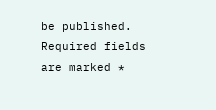be published. Required fields are marked *